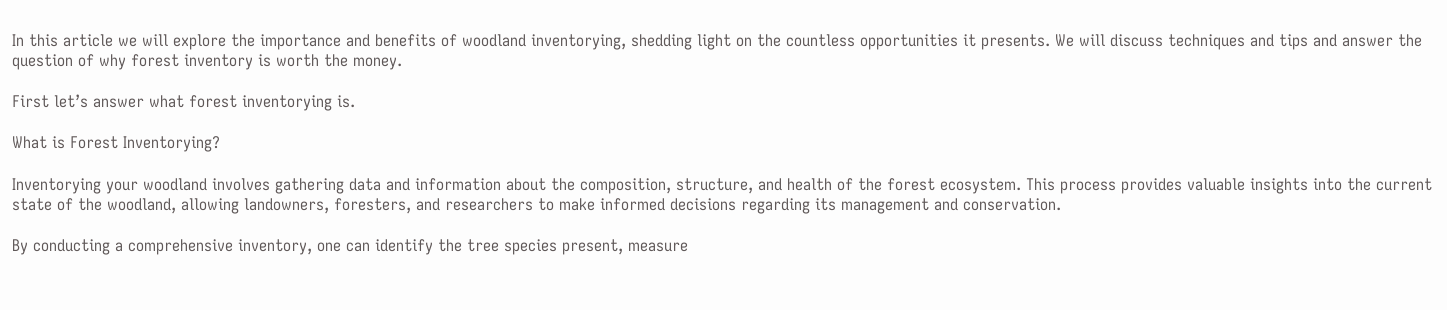In this article we will explore the importance and benefits of woodland inventorying, shedding light on the countless opportunities it presents. We will discuss techniques and tips and answer the question of why forest inventory is worth the money.

First let’s answer what forest inventorying is.

What is Forest Inventorying?

Inventorying your woodland involves gathering data and information about the composition, structure, and health of the forest ecosystem. This process provides valuable insights into the current state of the woodland, allowing landowners, foresters, and researchers to make informed decisions regarding its management and conservation.

By conducting a comprehensive inventory, one can identify the tree species present, measure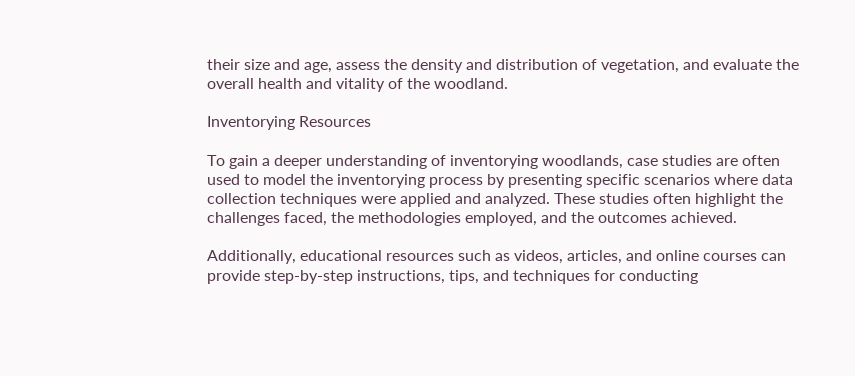their size and age, assess the density and distribution of vegetation, and evaluate the overall health and vitality of the woodland.

Inventorying Resources

To gain a deeper understanding of inventorying woodlands, case studies are often used to model the inventorying process by presenting specific scenarios where data collection techniques were applied and analyzed. These studies often highlight the challenges faced, the methodologies employed, and the outcomes achieved.

Additionally, educational resources such as videos, articles, and online courses can provide step-by-step instructions, tips, and techniques for conducting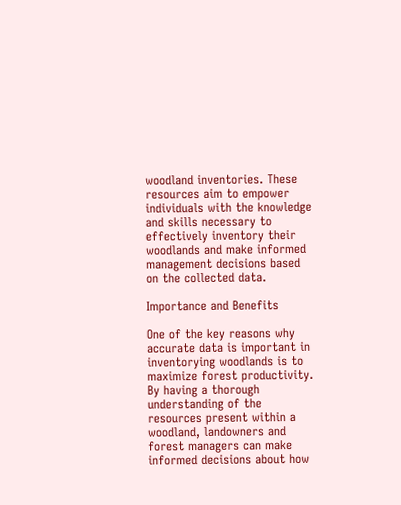woodland inventories. These resources aim to empower individuals with the knowledge and skills necessary to effectively inventory their woodlands and make informed management decisions based on the collected data.

Importance and Benefits

One of the key reasons why accurate data is important in inventorying woodlands is to maximize forest productivity. By having a thorough understanding of the resources present within a woodland, landowners and forest managers can make informed decisions about how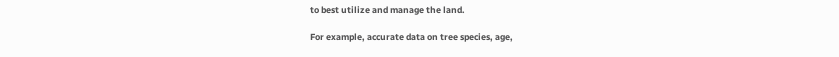to best utilize and manage the land.

For example, accurate data on tree species, age,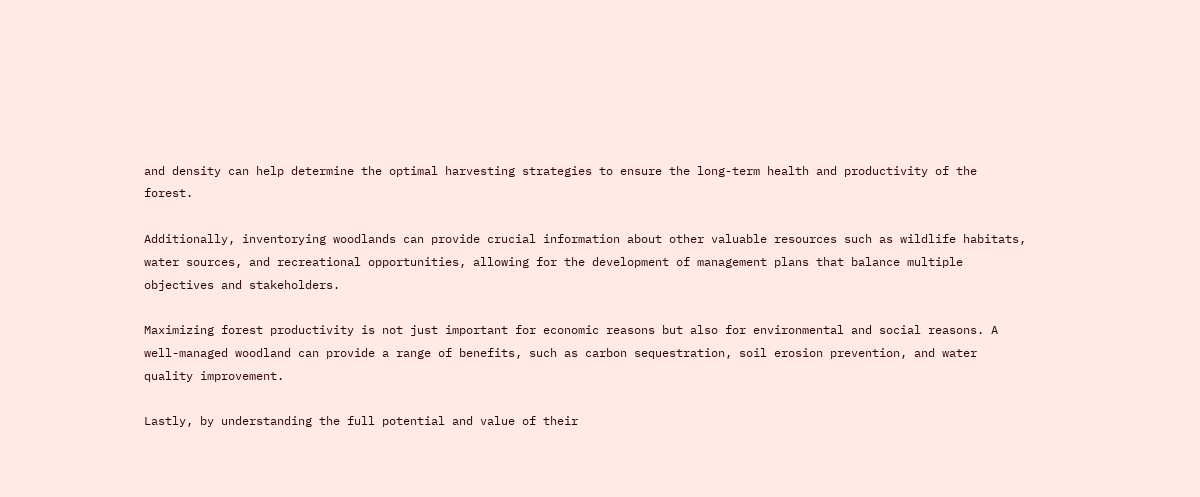and density can help determine the optimal harvesting strategies to ensure the long-term health and productivity of the forest.

Additionally, inventorying woodlands can provide crucial information about other valuable resources such as wildlife habitats, water sources, and recreational opportunities, allowing for the development of management plans that balance multiple objectives and stakeholders.

Maximizing forest productivity is not just important for economic reasons but also for environmental and social reasons. A well-managed woodland can provide a range of benefits, such as carbon sequestration, soil erosion prevention, and water quality improvement.

Lastly, by understanding the full potential and value of their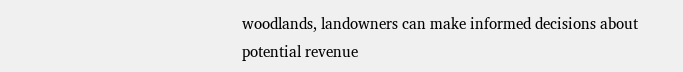woodlands, landowners can make informed decisions about potential revenue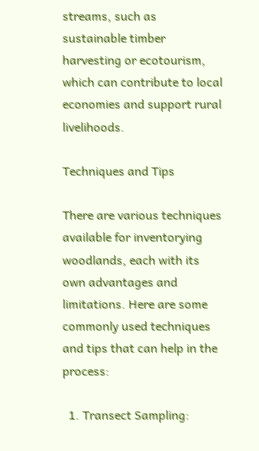streams, such as sustainable timber harvesting or ecotourism, which can contribute to local economies and support rural livelihoods.

Techniques and Tips

There are various techniques available for inventorying woodlands, each with its own advantages and limitations. Here are some commonly used techniques and tips that can help in the process:

  1. Transect Sampling: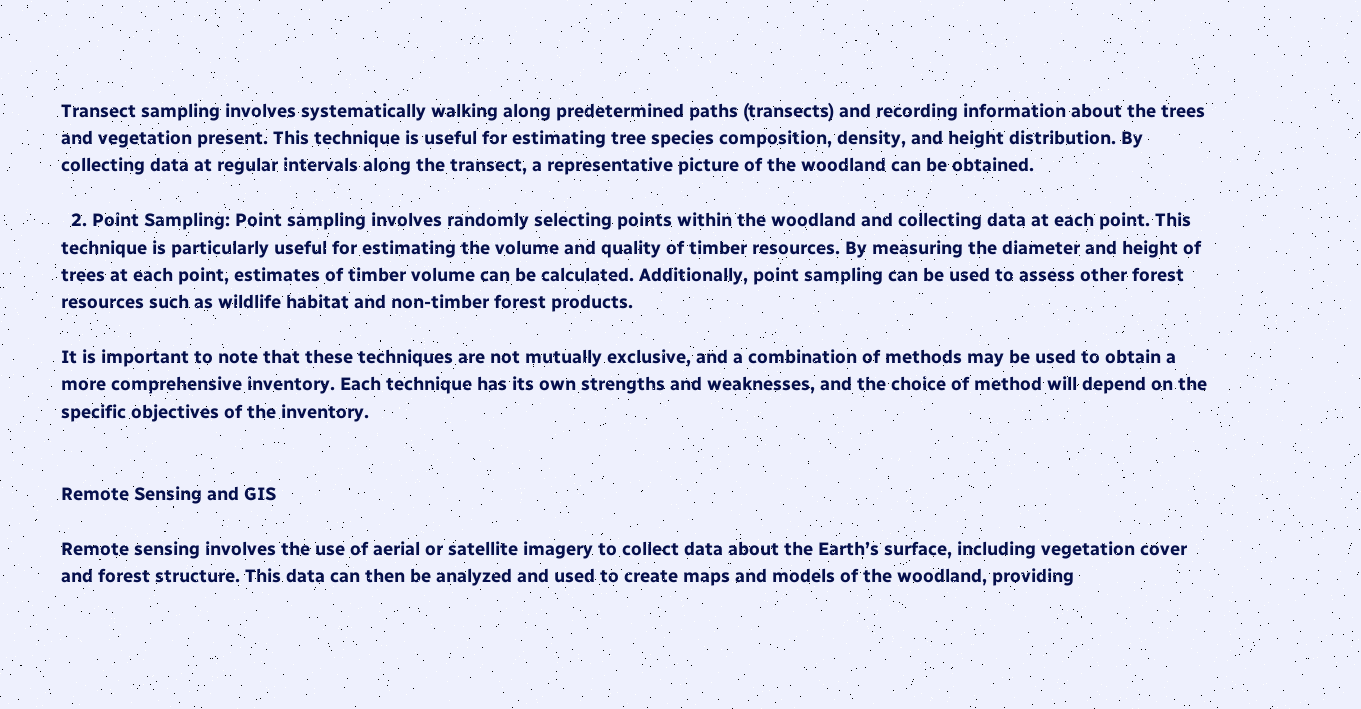Transect sampling involves systematically walking along predetermined paths (transects) and recording information about the trees and vegetation present. This technique is useful for estimating tree species composition, density, and height distribution. By collecting data at regular intervals along the transect, a representative picture of the woodland can be obtained.

  2. Point Sampling: Point sampling involves randomly selecting points within the woodland and collecting data at each point. This technique is particularly useful for estimating the volume and quality of timber resources. By measuring the diameter and height of trees at each point, estimates of timber volume can be calculated. Additionally, point sampling can be used to assess other forest resources such as wildlife habitat and non-timber forest products.

It is important to note that these techniques are not mutually exclusive, and a combination of methods may be used to obtain a more comprehensive inventory. Each technique has its own strengths and weaknesses, and the choice of method will depend on the specific objectives of the inventory.


Remote Sensing and GIS

Remote sensing involves the use of aerial or satellite imagery to collect data about the Earth’s surface, including vegetation cover and forest structure. This data can then be analyzed and used to create maps and models of the woodland, providing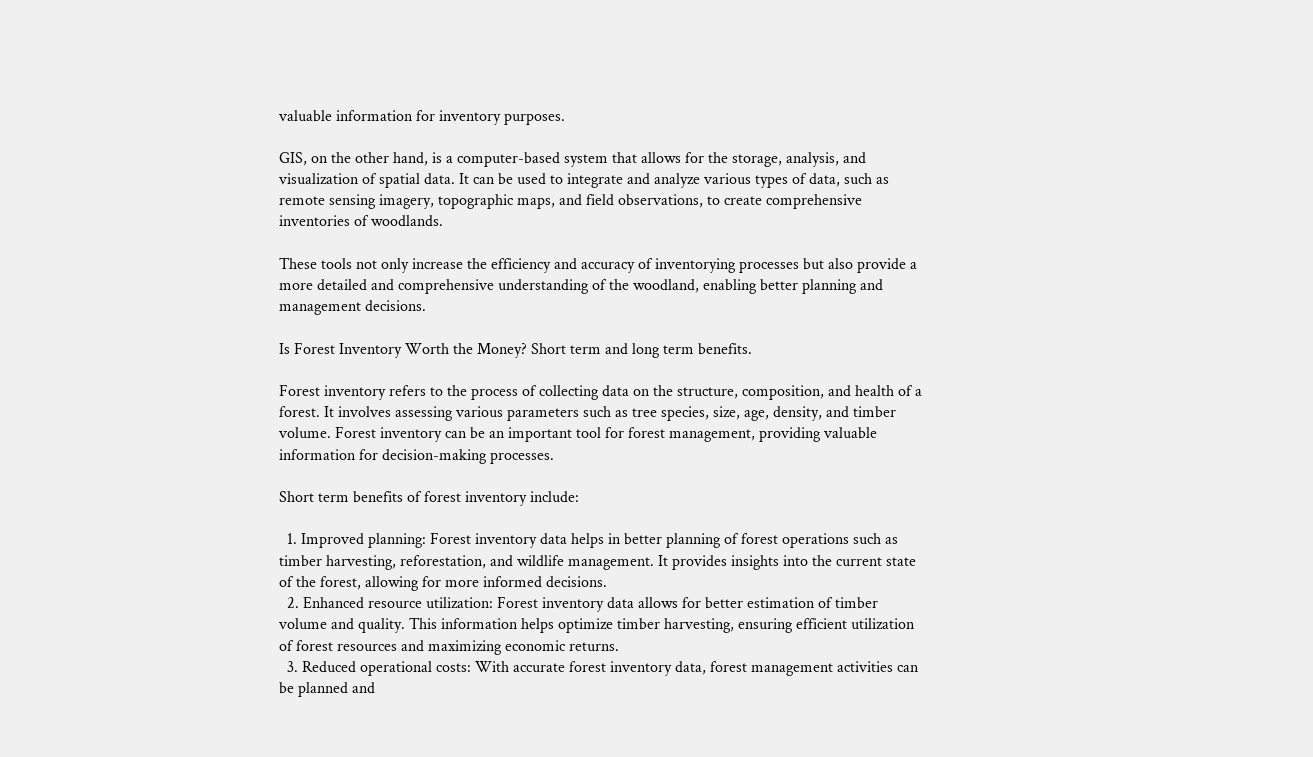valuable information for inventory purposes.

GIS, on the other hand, is a computer-based system that allows for the storage, analysis, and visualization of spatial data. It can be used to integrate and analyze various types of data, such as remote sensing imagery, topographic maps, and field observations, to create comprehensive inventories of woodlands.

These tools not only increase the efficiency and accuracy of inventorying processes but also provide a more detailed and comprehensive understanding of the woodland, enabling better planning and management decisions.

Is Forest Inventory Worth the Money? Short term and long term benefits.

Forest inventory refers to the process of collecting data on the structure, composition, and health of a forest. It involves assessing various parameters such as tree species, size, age, density, and timber volume. Forest inventory can be an important tool for forest management, providing valuable information for decision-making processes.

Short term benefits of forest inventory include:

  1. Improved planning: Forest inventory data helps in better planning of forest operations such as timber harvesting, reforestation, and wildlife management. It provides insights into the current state of the forest, allowing for more informed decisions.
  2. Enhanced resource utilization: Forest inventory data allows for better estimation of timber volume and quality. This information helps optimize timber harvesting, ensuring efficient utilization of forest resources and maximizing economic returns.
  3. Reduced operational costs: With accurate forest inventory data, forest management activities can be planned and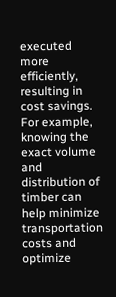executed more efficiently, resulting in cost savings. For example, knowing the exact volume and distribution of timber can help minimize transportation costs and optimize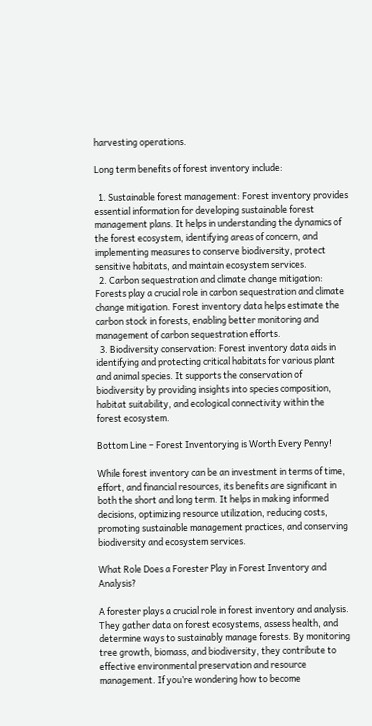harvesting operations.

Long term benefits of forest inventory include:

  1. Sustainable forest management: Forest inventory provides essential information for developing sustainable forest management plans. It helps in understanding the dynamics of the forest ecosystem, identifying areas of concern, and implementing measures to conserve biodiversity, protect sensitive habitats, and maintain ecosystem services.
  2. Carbon sequestration and climate change mitigation: Forests play a crucial role in carbon sequestration and climate change mitigation. Forest inventory data helps estimate the carbon stock in forests, enabling better monitoring and management of carbon sequestration efforts.
  3. Biodiversity conservation: Forest inventory data aids in identifying and protecting critical habitats for various plant and animal species. It supports the conservation of biodiversity by providing insights into species composition, habitat suitability, and ecological connectivity within the forest ecosystem.

Bottom Line – Forest Inventorying is Worth Every Penny!

While forest inventory can be an investment in terms of time, effort, and financial resources, its benefits are significant in both the short and long term. It helps in making informed decisions, optimizing resource utilization, reducing costs, promoting sustainable management practices, and conserving biodiversity and ecosystem services.

What Role Does a Forester Play in Forest Inventory and Analysis?

A forester plays a crucial role in forest inventory and analysis. They gather data on forest ecosystems, assess health, and determine ways to sustainably manage forests. By monitoring tree growth, biomass, and biodiversity, they contribute to effective environmental preservation and resource management. If you’re wondering how to become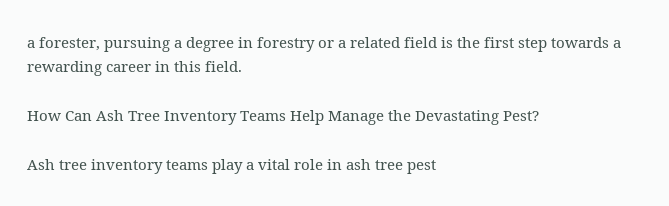a forester, pursuing a degree in forestry or a related field is the first step towards a rewarding career in this field.

How Can Ash Tree Inventory Teams Help Manage the Devastating Pest?

Ash tree inventory teams play a vital role in ash tree pest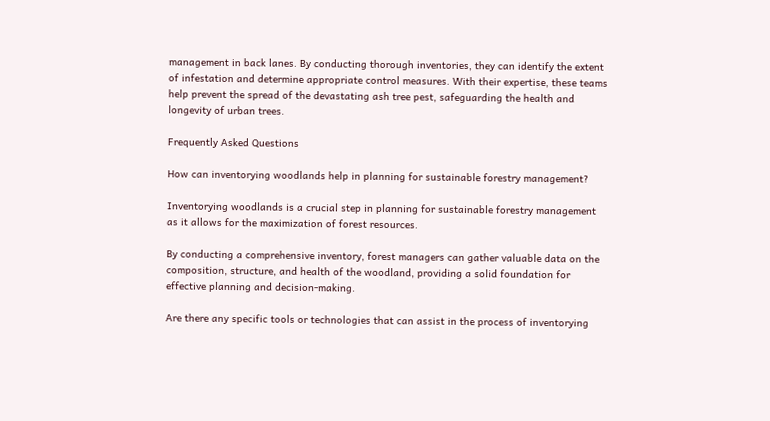management in back lanes. By conducting thorough inventories, they can identify the extent of infestation and determine appropriate control measures. With their expertise, these teams help prevent the spread of the devastating ash tree pest, safeguarding the health and longevity of urban trees.

Frequently Asked Questions

How can inventorying woodlands help in planning for sustainable forestry management?

Inventorying woodlands is a crucial step in planning for sustainable forestry management as it allows for the maximization of forest resources.

By conducting a comprehensive inventory, forest managers can gather valuable data on the composition, structure, and health of the woodland, providing a solid foundation for effective planning and decision-making.

Are there any specific tools or technologies that can assist in the process of inventorying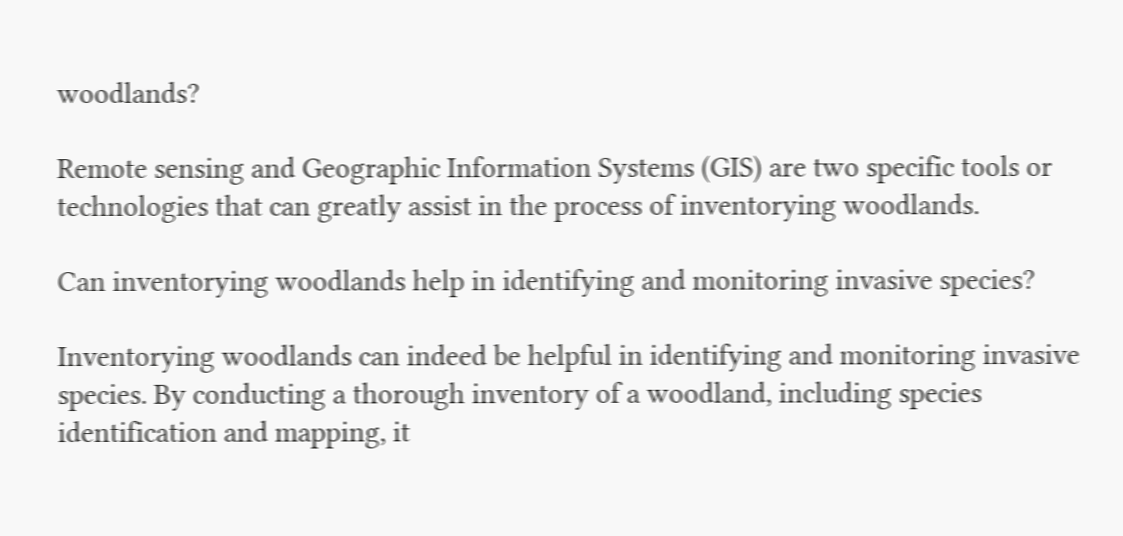woodlands?

Remote sensing and Geographic Information Systems (GIS) are two specific tools or technologies that can greatly assist in the process of inventorying woodlands.

Can inventorying woodlands help in identifying and monitoring invasive species?

Inventorying woodlands can indeed be helpful in identifying and monitoring invasive species. By conducting a thorough inventory of a woodland, including species identification and mapping, it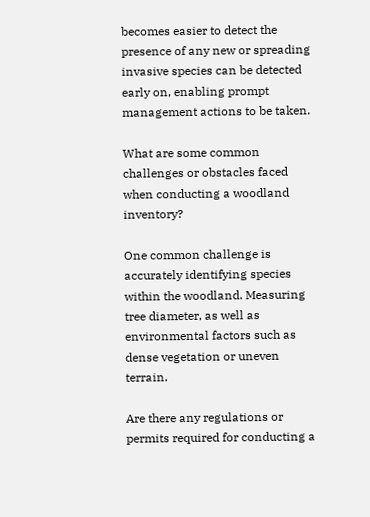becomes easier to detect the presence of any new or spreading invasive species can be detected early on, enabling prompt management actions to be taken.

What are some common challenges or obstacles faced when conducting a woodland inventory?

One common challenge is accurately identifying species within the woodland. Measuring tree diameter, as well as environmental factors such as dense vegetation or uneven terrain.

Are there any regulations or permits required for conducting a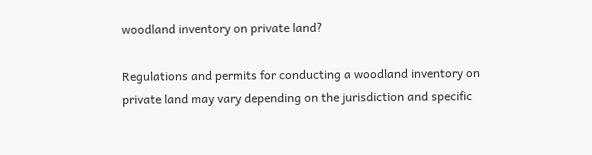woodland inventory on private land?

Regulations and permits for conducting a woodland inventory on private land may vary depending on the jurisdiction and specific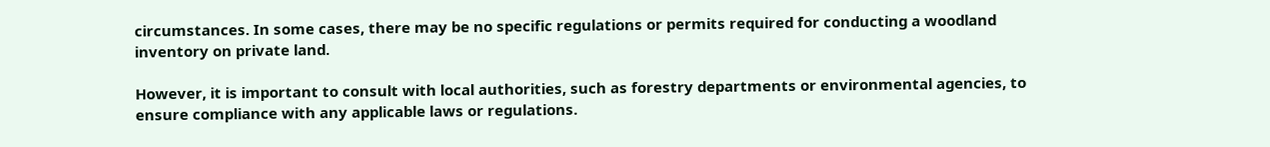circumstances. In some cases, there may be no specific regulations or permits required for conducting a woodland inventory on private land.

However, it is important to consult with local authorities, such as forestry departments or environmental agencies, to ensure compliance with any applicable laws or regulations.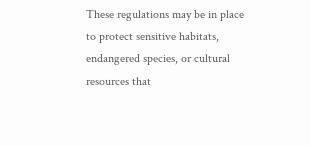These regulations may be in place to protect sensitive habitats, endangered species, or cultural resources that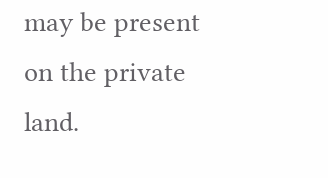may be present on the private land.